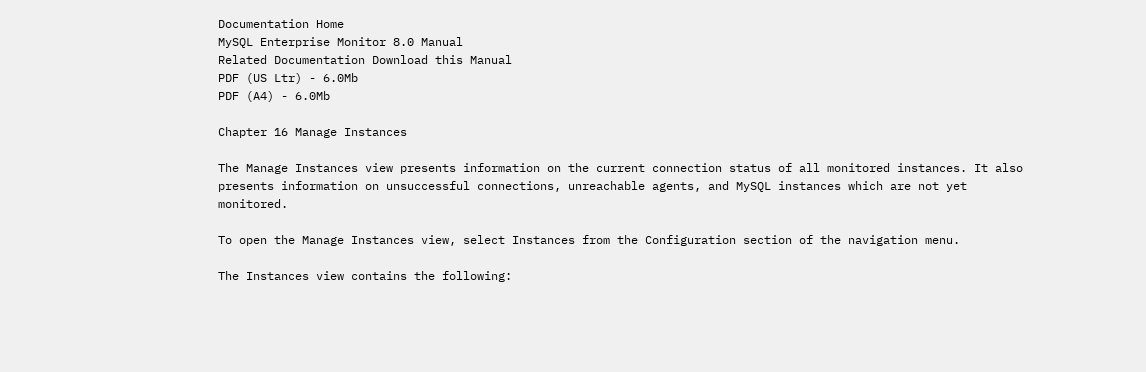Documentation Home
MySQL Enterprise Monitor 8.0 Manual
Related Documentation Download this Manual
PDF (US Ltr) - 6.0Mb
PDF (A4) - 6.0Mb

Chapter 16 Manage Instances

The Manage Instances view presents information on the current connection status of all monitored instances. It also presents information on unsuccessful connections, unreachable agents, and MySQL instances which are not yet monitored.

To open the Manage Instances view, select Instances from the Configuration section of the navigation menu.

The Instances view contains the following: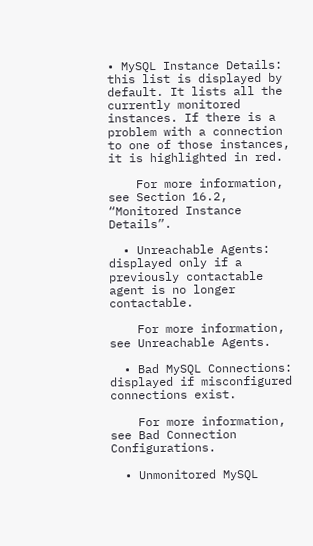• MySQL Instance Details: this list is displayed by default. It lists all the currently monitored instances. If there is a problem with a connection to one of those instances, it is highlighted in red.

    For more information, see Section 16.2, “Monitored Instance Details”.

  • Unreachable Agents: displayed only if a previously contactable agent is no longer contactable.

    For more information, see Unreachable Agents.

  • Bad MySQL Connections: displayed if misconfigured connections exist.

    For more information, see Bad Connection Configurations.

  • Unmonitored MySQL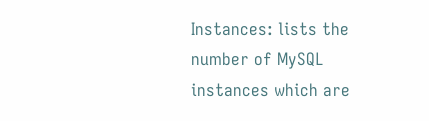Instances: lists the number of MySQL instances which are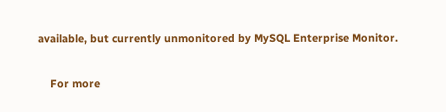available, but currently unmonitored by MySQL Enterprise Monitor.

    For more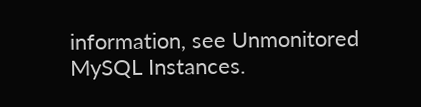information, see Unmonitored MySQL Instances.